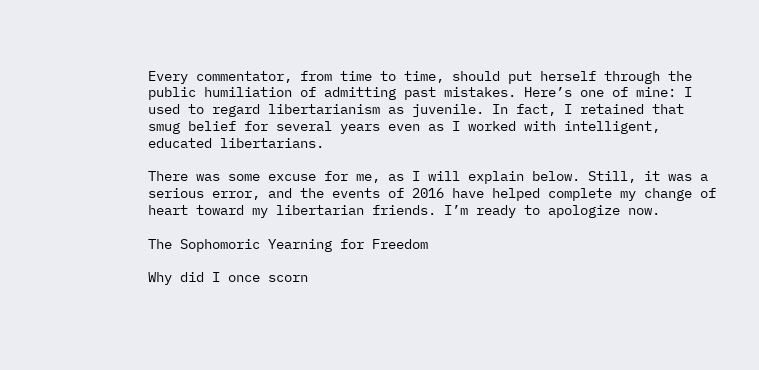Every commentator, from time to time, should put herself through the public humiliation of admitting past mistakes. Here’s one of mine: I used to regard libertarianism as juvenile. In fact, I retained that smug belief for several years even as I worked with intelligent, educated libertarians.

There was some excuse for me, as I will explain below. Still, it was a serious error, and the events of 2016 have helped complete my change of heart toward my libertarian friends. I’m ready to apologize now.

The Sophomoric Yearning for Freedom

Why did I once scorn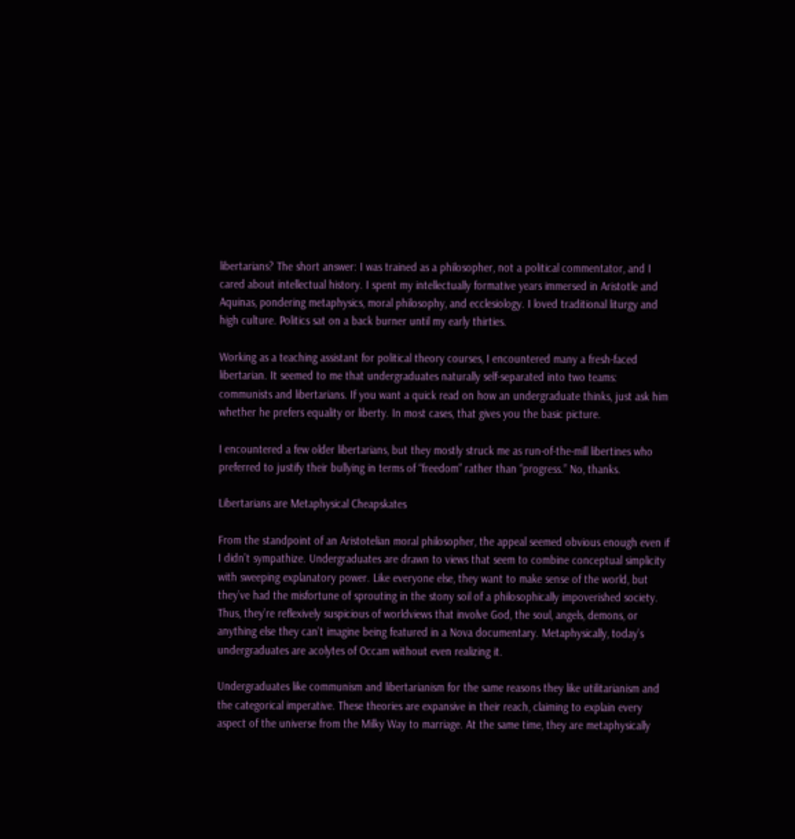libertarians? The short answer: I was trained as a philosopher, not a political commentator, and I cared about intellectual history. I spent my intellectually formative years immersed in Aristotle and Aquinas, pondering metaphysics, moral philosophy, and ecclesiology. I loved traditional liturgy and high culture. Politics sat on a back burner until my early thirties.

Working as a teaching assistant for political theory courses, I encountered many a fresh-faced libertarian. It seemed to me that undergraduates naturally self-separated into two teams: communists and libertarians. If you want a quick read on how an undergraduate thinks, just ask him whether he prefers equality or liberty. In most cases, that gives you the basic picture.

I encountered a few older libertarians, but they mostly struck me as run-of-the-mill libertines who preferred to justify their bullying in terms of “freedom” rather than “progress.” No, thanks.

Libertarians are Metaphysical Cheapskates

From the standpoint of an Aristotelian moral philosopher, the appeal seemed obvious enough even if I didn’t sympathize. Undergraduates are drawn to views that seem to combine conceptual simplicity with sweeping explanatory power. Like everyone else, they want to make sense of the world, but they’ve had the misfortune of sprouting in the stony soil of a philosophically impoverished society. Thus, they’re reflexively suspicious of worldviews that involve God, the soul, angels, demons, or anything else they can’t imagine being featured in a Nova documentary. Metaphysically, today’s undergraduates are acolytes of Occam without even realizing it.

Undergraduates like communism and libertarianism for the same reasons they like utilitarianism and the categorical imperative. These theories are expansive in their reach, claiming to explain every aspect of the universe from the Milky Way to marriage. At the same time, they are metaphysically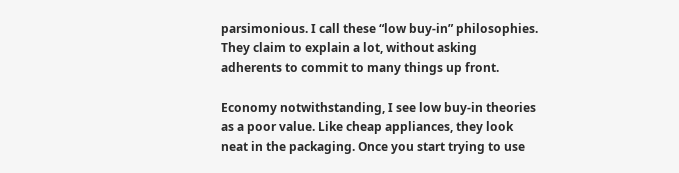parsimonious. I call these “low buy-in” philosophies. They claim to explain a lot, without asking adherents to commit to many things up front.

Economy notwithstanding, I see low buy-in theories as a poor value. Like cheap appliances, they look neat in the packaging. Once you start trying to use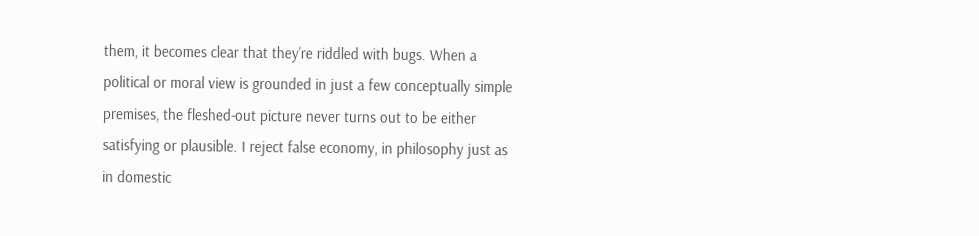them, it becomes clear that they’re riddled with bugs. When a political or moral view is grounded in just a few conceptually simple premises, the fleshed-out picture never turns out to be either satisfying or plausible. I reject false economy, in philosophy just as in domestic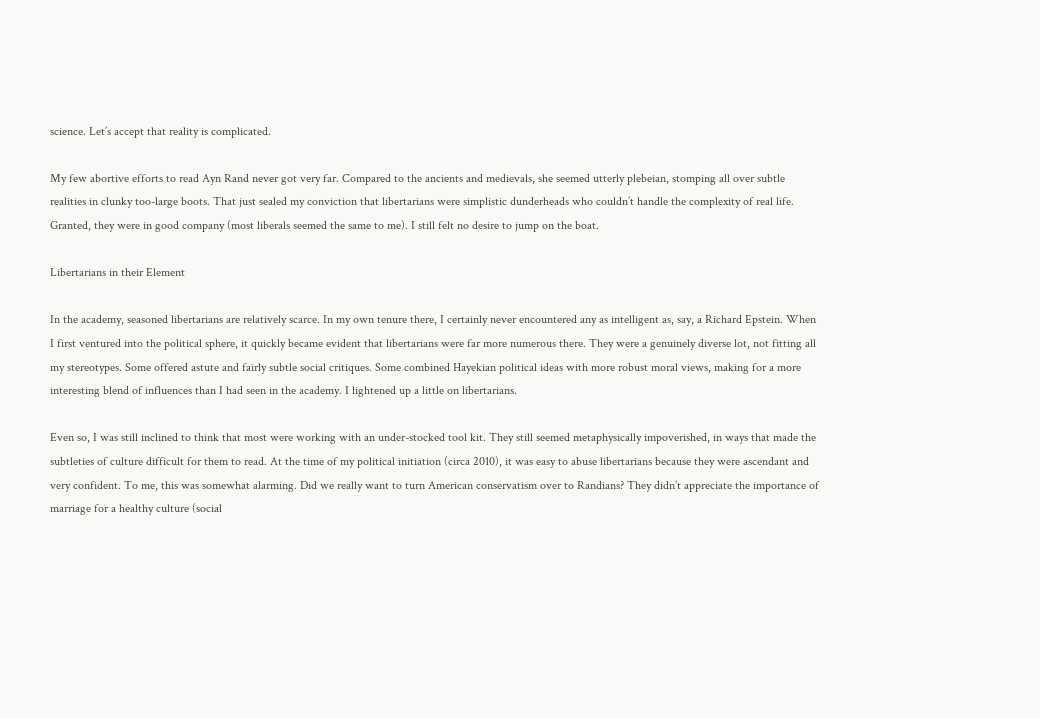science. Let’s accept that reality is complicated.

My few abortive efforts to read Ayn Rand never got very far. Compared to the ancients and medievals, she seemed utterly plebeian, stomping all over subtle realities in clunky too-large boots. That just sealed my conviction that libertarians were simplistic dunderheads who couldn’t handle the complexity of real life. Granted, they were in good company (most liberals seemed the same to me). I still felt no desire to jump on the boat.

Libertarians in their Element

In the academy, seasoned libertarians are relatively scarce. In my own tenure there, I certainly never encountered any as intelligent as, say, a Richard Epstein. When I first ventured into the political sphere, it quickly became evident that libertarians were far more numerous there. They were a genuinely diverse lot, not fitting all my stereotypes. Some offered astute and fairly subtle social critiques. Some combined Hayekian political ideas with more robust moral views, making for a more interesting blend of influences than I had seen in the academy. I lightened up a little on libertarians.

Even so, I was still inclined to think that most were working with an under-stocked tool kit. They still seemed metaphysically impoverished, in ways that made the subtleties of culture difficult for them to read. At the time of my political initiation (circa 2010), it was easy to abuse libertarians because they were ascendant and very confident. To me, this was somewhat alarming. Did we really want to turn American conservatism over to Randians? They didn’t appreciate the importance of marriage for a healthy culture (social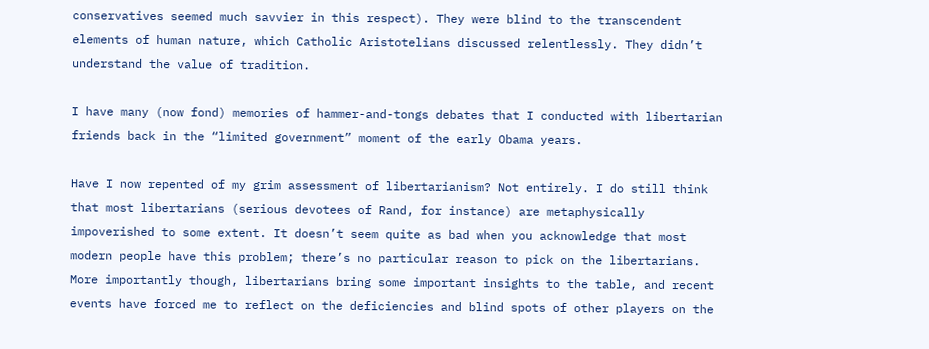conservatives seemed much savvier in this respect). They were blind to the transcendent elements of human nature, which Catholic Aristotelians discussed relentlessly. They didn’t understand the value of tradition.

I have many (now fond) memories of hammer-and-tongs debates that I conducted with libertarian friends back in the “limited government” moment of the early Obama years.

Have I now repented of my grim assessment of libertarianism? Not entirely. I do still think that most libertarians (serious devotees of Rand, for instance) are metaphysically impoverished to some extent. It doesn’t seem quite as bad when you acknowledge that most modern people have this problem; there’s no particular reason to pick on the libertarians. More importantly though, libertarians bring some important insights to the table, and recent events have forced me to reflect on the deficiencies and blind spots of other players on the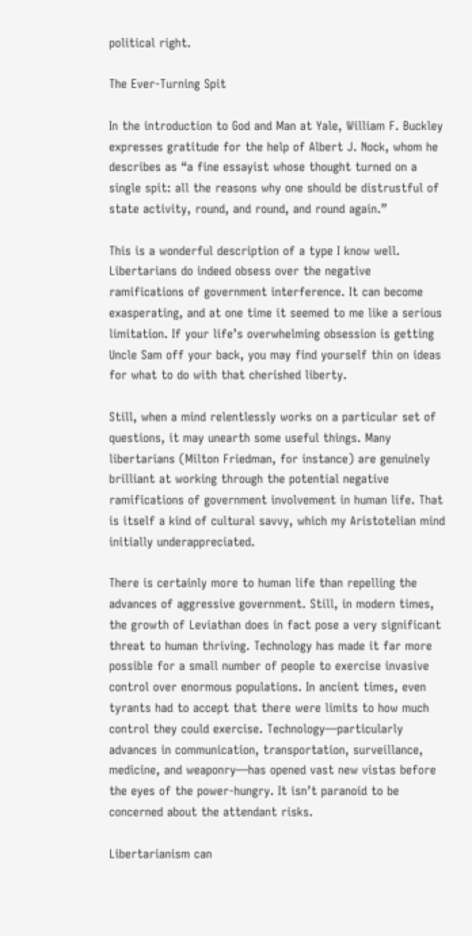political right.

The Ever-Turning Spit

In the introduction to God and Man at Yale, William F. Buckley expresses gratitude for the help of Albert J. Nock, whom he describes as “a fine essayist whose thought turned on a single spit: all the reasons why one should be distrustful of state activity, round, and round, and round again.”

This is a wonderful description of a type I know well. Libertarians do indeed obsess over the negative ramifications of government interference. It can become exasperating, and at one time it seemed to me like a serious limitation. If your life’s overwhelming obsession is getting Uncle Sam off your back, you may find yourself thin on ideas for what to do with that cherished liberty.

Still, when a mind relentlessly works on a particular set of questions, it may unearth some useful things. Many libertarians (Milton Friedman, for instance) are genuinely brilliant at working through the potential negative ramifications of government involvement in human life. That is itself a kind of cultural savvy, which my Aristotelian mind initially underappreciated.

There is certainly more to human life than repelling the advances of aggressive government. Still, in modern times, the growth of Leviathan does in fact pose a very significant threat to human thriving. Technology has made it far more possible for a small number of people to exercise invasive control over enormous populations. In ancient times, even tyrants had to accept that there were limits to how much control they could exercise. Technology—particularly advances in communication, transportation, surveillance, medicine, and weaponry—has opened vast new vistas before the eyes of the power-hungry. It isn’t paranoid to be concerned about the attendant risks.

Libertarianism can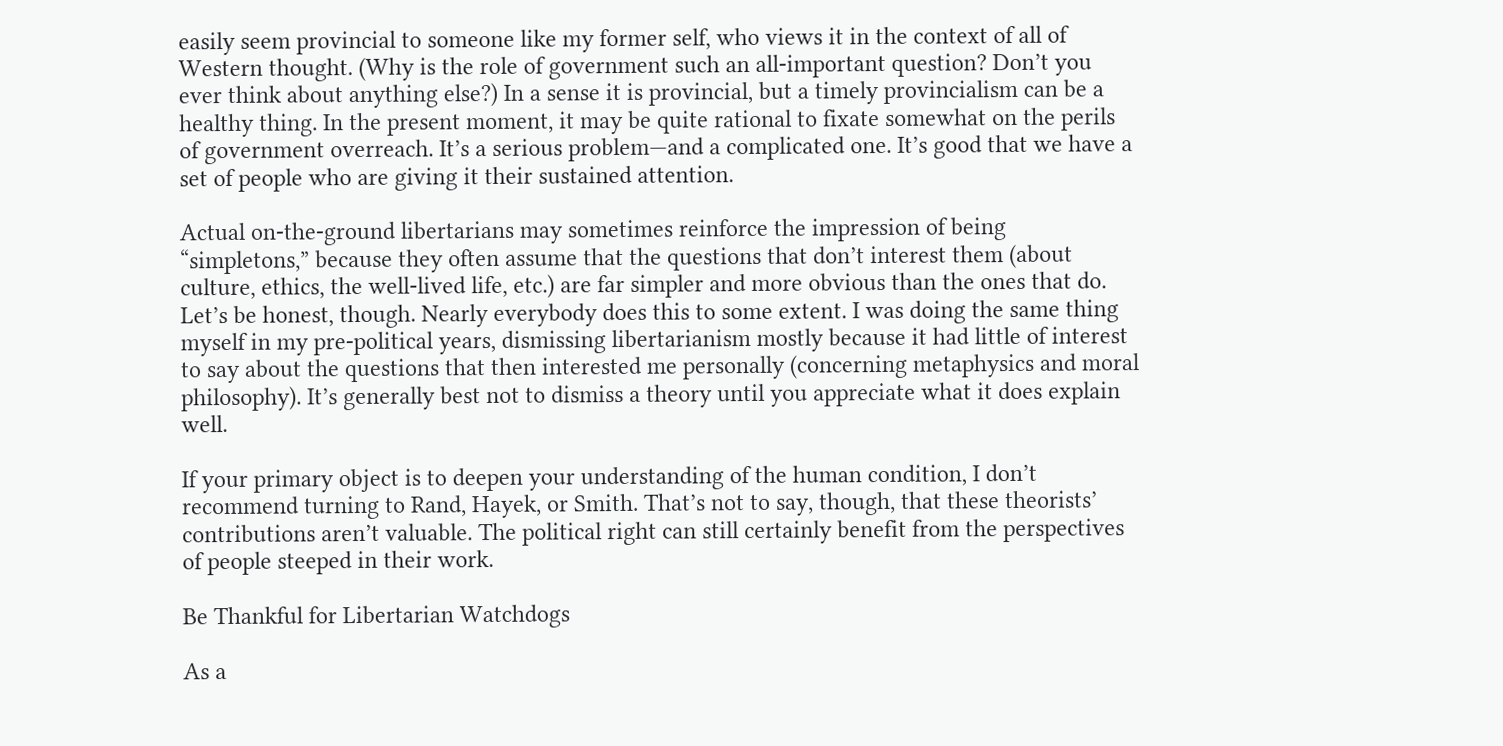easily seem provincial to someone like my former self, who views it in the context of all of Western thought. (Why is the role of government such an all-important question? Don’t you ever think about anything else?) In a sense it is provincial, but a timely provincialism can be a healthy thing. In the present moment, it may be quite rational to fixate somewhat on the perils of government overreach. It’s a serious problem—and a complicated one. It’s good that we have a set of people who are giving it their sustained attention.

Actual on-the-ground libertarians may sometimes reinforce the impression of being “simpletons,” because they often assume that the questions that don’t interest them (about culture, ethics, the well-lived life, etc.) are far simpler and more obvious than the ones that do. Let’s be honest, though. Nearly everybody does this to some extent. I was doing the same thing myself in my pre-political years, dismissing libertarianism mostly because it had little of interest to say about the questions that then interested me personally (concerning metaphysics and moral philosophy). It’s generally best not to dismiss a theory until you appreciate what it does explain well.

If your primary object is to deepen your understanding of the human condition, I don’t recommend turning to Rand, Hayek, or Smith. That’s not to say, though, that these theorists’ contributions aren’t valuable. The political right can still certainly benefit from the perspectives of people steeped in their work.

Be Thankful for Libertarian Watchdogs

As a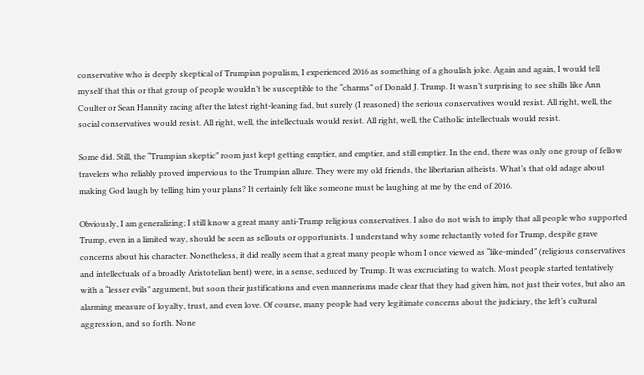conservative who is deeply skeptical of Trumpian populism, I experienced 2016 as something of a ghoulish joke. Again and again, I would tell myself that this or that group of people wouldn’t be susceptible to the “charms” of Donald J. Trump. It wasn’t surprising to see shills like Ann Coulter or Sean Hannity racing after the latest right-leaning fad, but surely (I reasoned) the serious conservatives would resist. All right, well, the social conservatives would resist. All right, well, the intellectuals would resist. All right, well, the Catholic intellectuals would resist.

Some did. Still, the “Trumpian skeptic” room just kept getting emptier, and emptier, and still emptier. In the end, there was only one group of fellow travelers who reliably proved impervious to the Trumpian allure. They were my old friends, the libertarian atheists. What’s that old adage about making God laugh by telling him your plans? It certainly felt like someone must be laughing at me by the end of 2016.

Obviously, I am generalizing; I still know a great many anti-Trump religious conservatives. I also do not wish to imply that all people who supported Trump, even in a limited way, should be seen as sellouts or opportunists. I understand why some reluctantly voted for Trump, despite grave concerns about his character. Nonetheless, it did really seem that a great many people whom I once viewed as “like-minded” (religious conservatives and intellectuals of a broadly Aristotelian bent) were, in a sense, seduced by Trump. It was excruciating to watch. Most people started tentatively with a “lesser evils” argument, but soon their justifications and even mannerisms made clear that they had given him, not just their votes, but also an alarming measure of loyalty, trust, and even love. Of course, many people had very legitimate concerns about the judiciary, the left’s cultural aggression, and so forth. None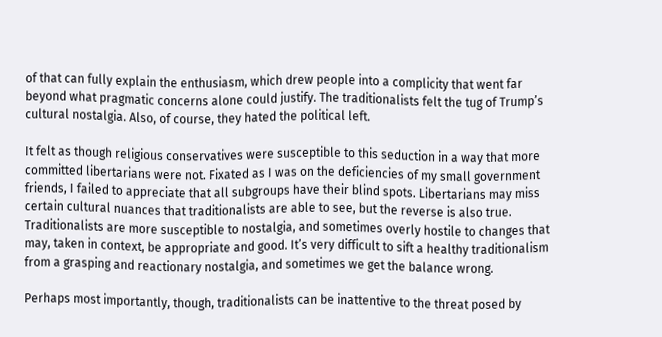of that can fully explain the enthusiasm, which drew people into a complicity that went far beyond what pragmatic concerns alone could justify. The traditionalists felt the tug of Trump’s cultural nostalgia. Also, of course, they hated the political left.

It felt as though religious conservatives were susceptible to this seduction in a way that more committed libertarians were not. Fixated as I was on the deficiencies of my small government friends, I failed to appreciate that all subgroups have their blind spots. Libertarians may miss certain cultural nuances that traditionalists are able to see, but the reverse is also true. Traditionalists are more susceptible to nostalgia, and sometimes overly hostile to changes that may, taken in context, be appropriate and good. It’s very difficult to sift a healthy traditionalism from a grasping and reactionary nostalgia, and sometimes we get the balance wrong.

Perhaps most importantly, though, traditionalists can be inattentive to the threat posed by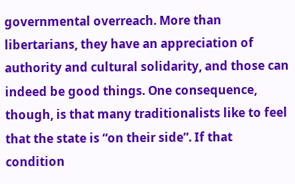governmental overreach. More than libertarians, they have an appreciation of authority and cultural solidarity, and those can indeed be good things. One consequence, though, is that many traditionalists like to feel that the state is “on their side”. If that condition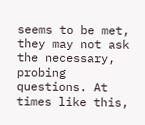seems to be met, they may not ask the necessary, probing questions. At times like this,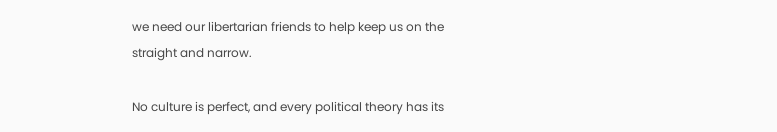we need our libertarian friends to help keep us on the straight and narrow.

No culture is perfect, and every political theory has its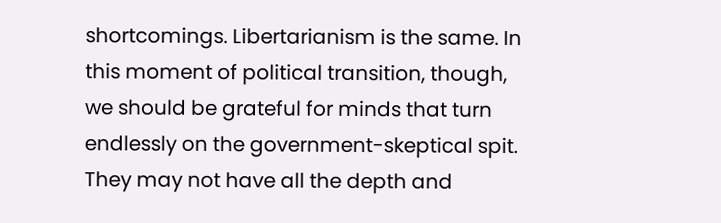shortcomings. Libertarianism is the same. In this moment of political transition, though, we should be grateful for minds that turn endlessly on the government-skeptical spit. They may not have all the depth and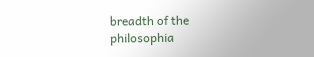breadth of the philosophia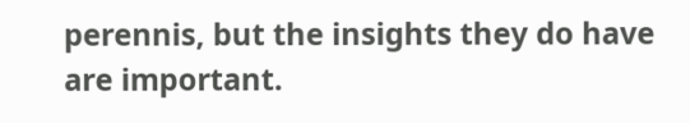perennis, but the insights they do have are important.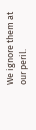We ignore them at our peril.